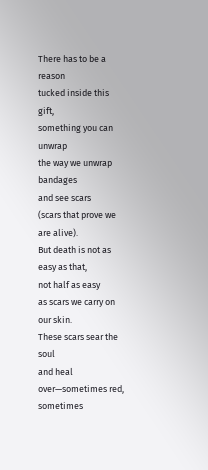There has to be a reason
tucked inside this gift,
something you can unwrap
the way we unwrap bandages
and see scars
(scars that prove we are alive).
But death is not as easy as that,
not half as easy
as scars we carry on our skin.
These scars sear the soul
and heal over—sometimes red,
sometimes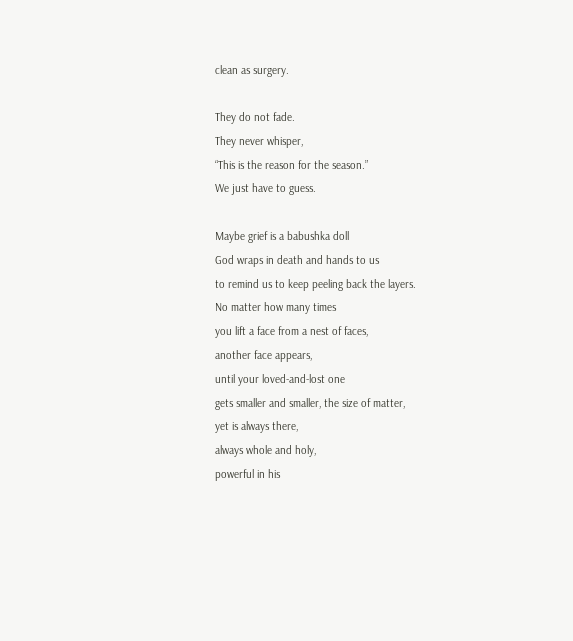clean as surgery.

They do not fade.
They never whisper,
“This is the reason for the season.”
We just have to guess.

Maybe grief is a babushka doll
God wraps in death and hands to us
to remind us to keep peeling back the layers.
No matter how many times
you lift a face from a nest of faces,
another face appears,
until your loved-and-lost one
gets smaller and smaller, the size of matter,
yet is always there,
always whole and holy,
powerful in his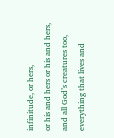infinitude, or hers,
or his and hers or his and hers,
and all God’s creatures too,
everything that lives and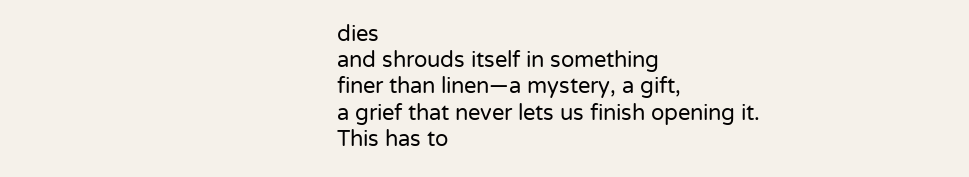dies
and shrouds itself in something
finer than linen—a mystery, a gift,
a grief that never lets us finish opening it.
This has to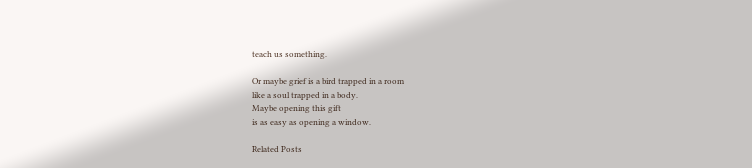teach us something.

Or maybe grief is a bird trapped in a room
like a soul trapped in a body.
Maybe opening this gift
is as easy as opening a window.

Related Posts